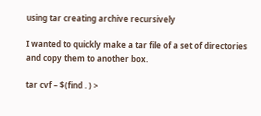using tar creating archive recursively

I wanted to quickly make a tar file of a set of directories and copy them to another box.

tar cvf – $(find . ) >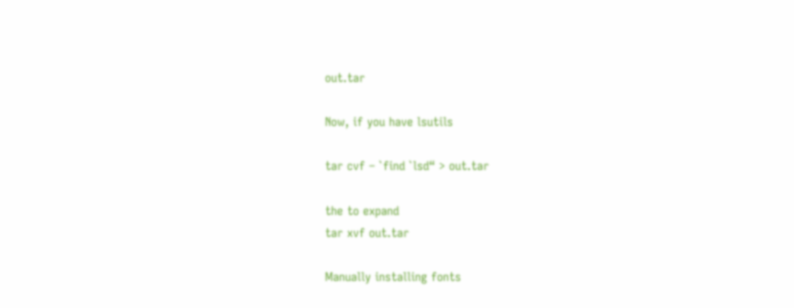out.tar

Now, if you have lsutils

tar cvf – `find `lsd“ > out.tar

the to expand
tar xvf out.tar

Manually installing fonts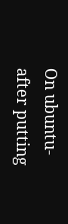On ubuntu-
after putting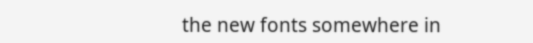the new fonts somewhere in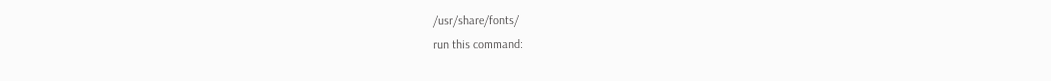/usr/share/fonts/
run this command: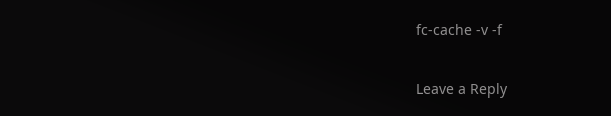fc-cache -v -f

Leave a Reply